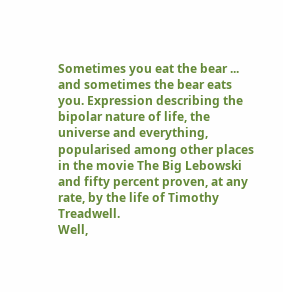Sometimes you eat the bear ... and sometimes the bear eats you. Expression describing the bipolar nature of life, the universe and everything, popularised among other places in the movie The Big Lebowski and fifty percent proven, at any rate, by the life of Timothy Treadwell.
Well,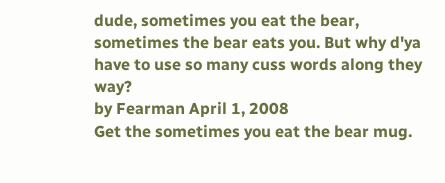dude, sometimes you eat the bear, sometimes the bear eats you. But why d'ya have to use so many cuss words along they way?
by Fearman April 1, 2008
Get the sometimes you eat the bear mug.